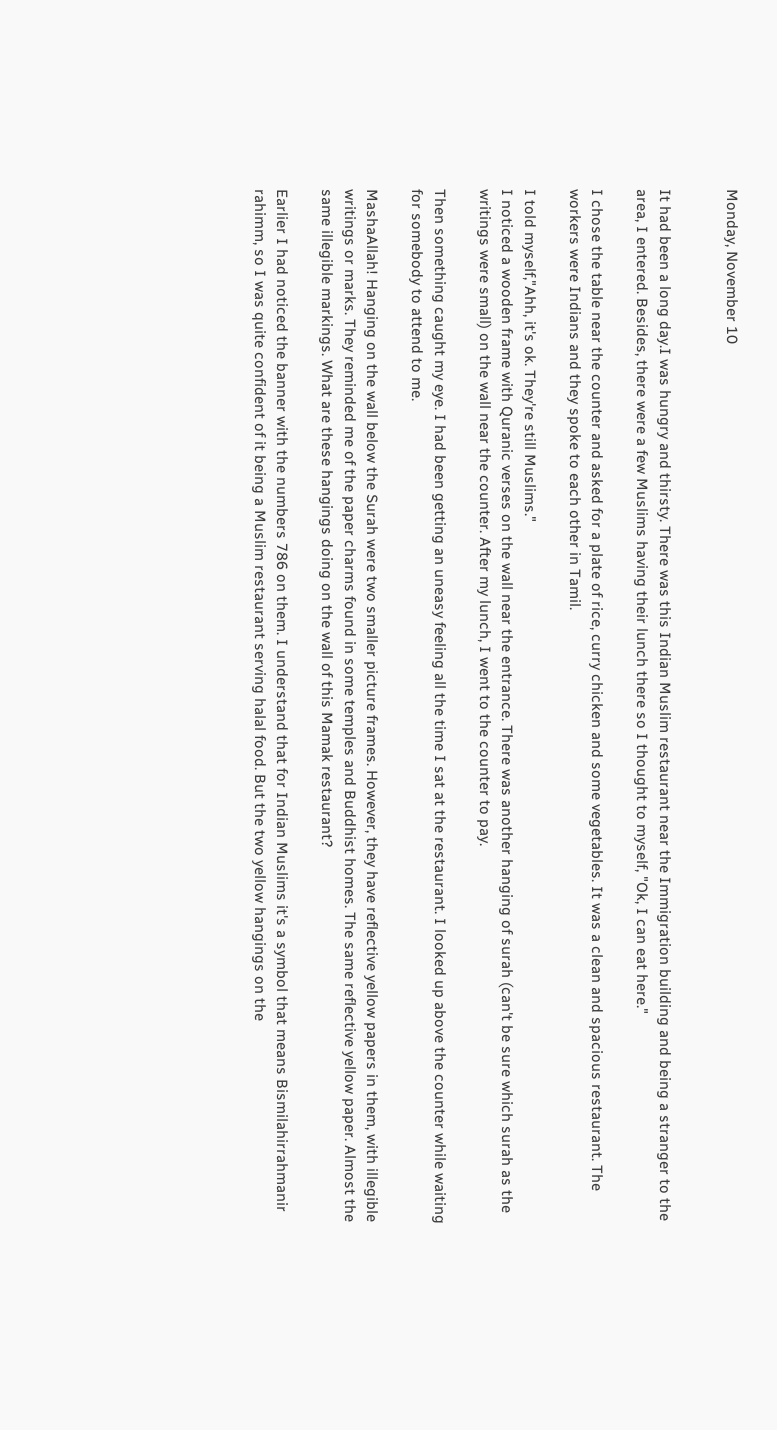Monday, November 10


It had been a long day.I was hungry and thirsty. There was this Indian Muslim restaurant near the Immigration building and being a stranger to the area, I entered. Besides, there were a few Muslims having their lunch there so I thought to myself, "Ok, I can eat here."

I chose the table near the counter and asked for a plate of rice, curry chicken and some vegetables. It was a clean and spacious restaurant. The workers were Indians and they spoke to each other in Tamil.

I told myself,"Ahh, it's ok. They're still Muslims."
I noticed a wooden frame with Quranic verses on the wall near the entrance. There was another hanging of surah (can't be sure which surah as the writings were small) on the wall near the counter. After my lunch, I went to the counter to pay.

Then something caught my eye. I had been getting an uneasy feeling all the time I sat at the restaurant. I looked up above the counter while waiting for somebody to attend to me.

MashaAllah! Hanging on the wall below the Surah were two smaller picture frames. However, they have reflective yellow papers in them, with illegible writings or marks. They reminded me of the paper charms found in some temples and Buddhist homes. The same reflective yellow paper. Almost the same illegible markings. What are these hangings doing on the wall of this Mamak restaurant?

Earlier I had noticed the banner with the numbers 786 on them. I understand that for Indian Muslims it's a symbol that means Bismilahirrahmanir rahimm, so I was quite confident of it being a Muslim restaurant serving halal food. But the two yellow hangings on the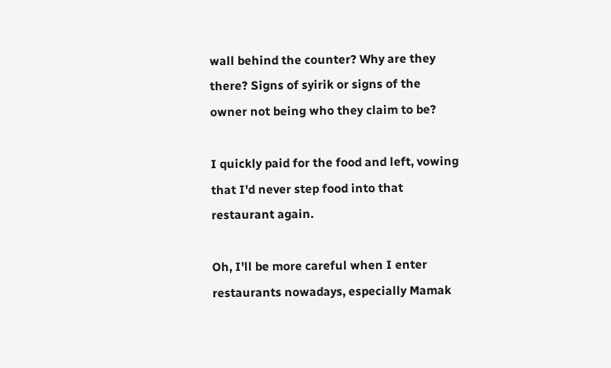wall behind the counter? Why are they there? Signs of syirik or signs of the owner not being who they claim to be?

I quickly paid for the food and left, vowing that I'd never step food into that restaurant again.

Oh, I'll be more careful when I enter restaurants nowadays, especially Mamak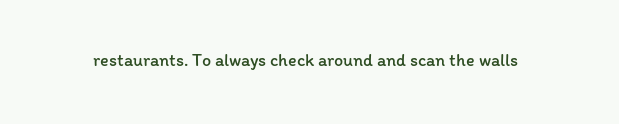restaurants. To always check around and scan the walls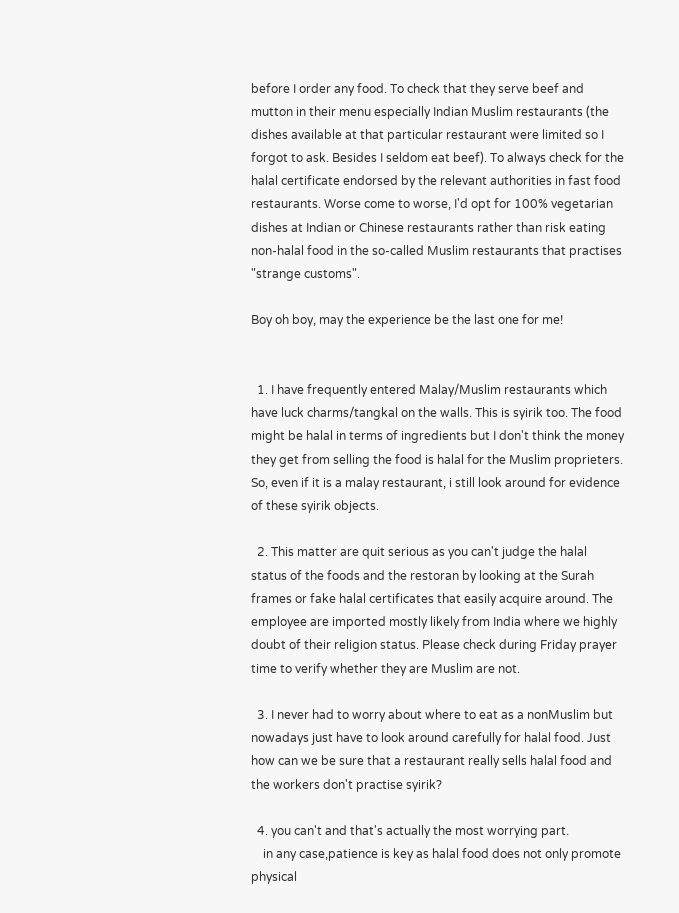before I order any food. To check that they serve beef and mutton in their menu especially Indian Muslim restaurants (the dishes available at that particular restaurant were limited so I forgot to ask. Besides I seldom eat beef). To always check for the halal certificate endorsed by the relevant authorities in fast food restaurants. Worse come to worse, I'd opt for 100% vegetarian dishes at Indian or Chinese restaurants rather than risk eating non-halal food in the so-called Muslim restaurants that practises "strange customs".

Boy oh boy, may the experience be the last one for me!


  1. I have frequently entered Malay/Muslim restaurants which have luck charms/tangkal on the walls. This is syirik too. The food might be halal in terms of ingredients but I don't think the money they get from selling the food is halal for the Muslim proprieters. So, even if it is a malay restaurant, i still look around for evidence of these syirik objects.

  2. This matter are quit serious as you can't judge the halal status of the foods and the restoran by looking at the Surah frames or fake halal certificates that easily acquire around. The employee are imported mostly likely from India where we highly doubt of their religion status. Please check during Friday prayer time to verify whether they are Muslim are not.

  3. I never had to worry about where to eat as a nonMuslim but nowadays just have to look around carefully for halal food. Just how can we be sure that a restaurant really sells halal food and the workers don't practise syirik?

  4. you can't and that's actually the most worrying part.
    in any case,patience is key as halal food does not only promote physical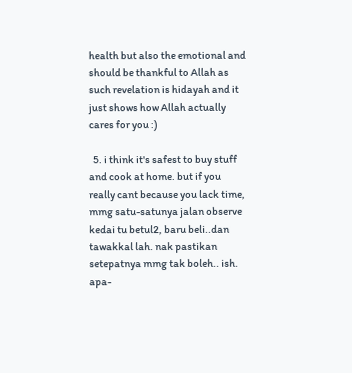health but also the emotional and should be thankful to Allah as such revelation is hidayah and it just shows how Allah actually cares for you :)

  5. i think it's safest to buy stuff and cook at home. but if you really cant because you lack time, mmg satu-satunya jalan observe kedai tu betul2, baru beli..dan tawakkal lah. nak pastikan setepatnya mmg tak boleh.. ish. apa-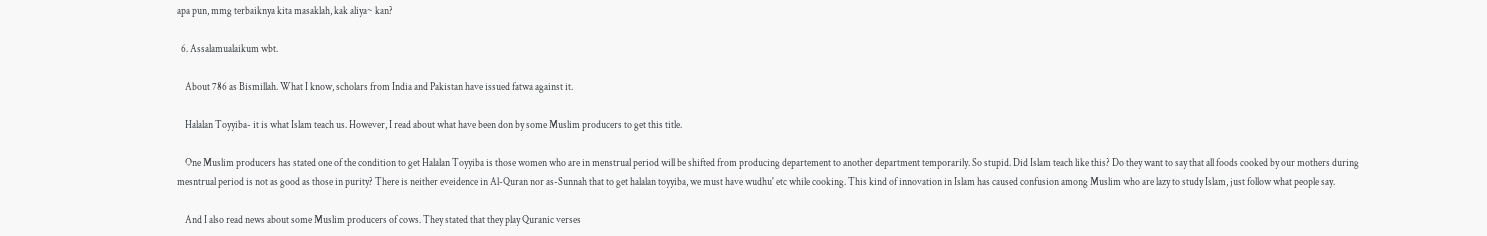apa pun, mmg terbaiknya kita masaklah, kak aliya~ kan?

  6. Assalamualaikum wbt.

    About 786 as Bismillah. What I know, scholars from India and Pakistan have issued fatwa against it.

    Halalan Toyyiba- it is what Islam teach us. However, I read about what have been don by some Muslim producers to get this title.

    One Muslim producers has stated one of the condition to get Halalan Toyyiba is those women who are in menstrual period will be shifted from producing departement to another department temporarily. So stupid. Did Islam teach like this? Do they want to say that all foods cooked by our mothers during mesntrual period is not as good as those in purity? There is neither eveidence in Al-Quran nor as-Sunnah that to get halalan toyyiba, we must have wudhu' etc while cooking. This kind of innovation in Islam has caused confusion among Muslim who are lazy to study Islam, just follow what people say.

    And I also read news about some Muslim producers of cows. They stated that they play Quranic verses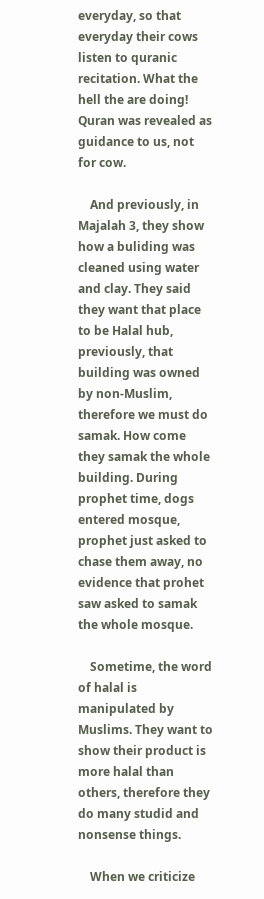everyday, so that everyday their cows listen to quranic recitation. What the hell the are doing! Quran was revealed as guidance to us, not for cow.

    And previously, in Majalah 3, they show how a buliding was cleaned using water and clay. They said they want that place to be Halal hub, previously, that building was owned by non-Muslim, therefore we must do samak. How come they samak the whole building. During prophet time, dogs entered mosque, prophet just asked to chase them away, no evidence that prohet saw asked to samak the whole mosque.

    Sometime, the word of halal is manipulated by Muslims. They want to show their product is more halal than others, therefore they do many studid and nonsense things.

    When we criticize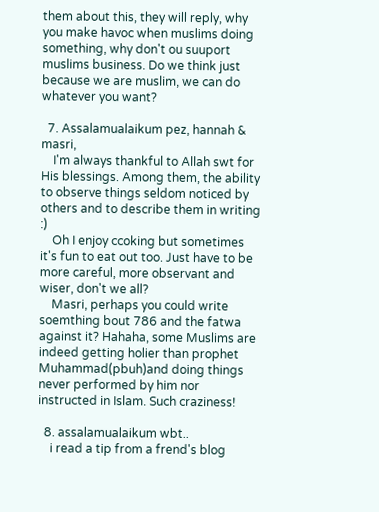them about this, they will reply, why you make havoc when muslims doing something, why don't ou suuport muslims business. Do we think just because we are muslim, we can do whatever you want?

  7. Assalamualaikum pez, hannah & masri,
    I'm always thankful to Allah swt for His blessings. Among them, the ability to observe things seldom noticed by others and to describe them in writing :)
    Oh I enjoy ccoking but sometimes it's fun to eat out too. Just have to be more careful, more observant and wiser, don't we all?
    Masri, perhaps you could write soemthing bout 786 and the fatwa against it? Hahaha, some Muslims are indeed getting holier than prophet Muhammad(pbuh)and doing things never performed by him nor instructed in Islam. Such craziness!

  8. assalamualaikum wbt..
    i read a tip from a frend's blog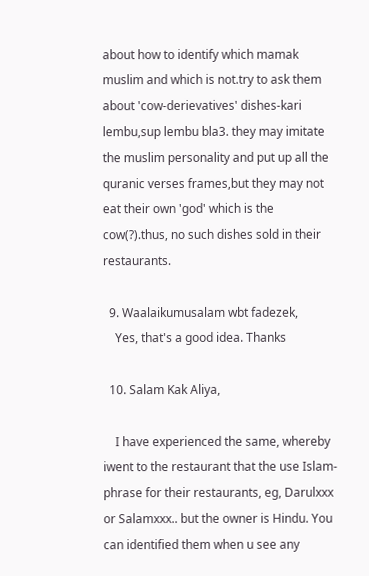about how to identify which mamak muslim and which is not.try to ask them about 'cow-derievatives' dishes-kari lembu,sup lembu bla3. they may imitate the muslim personality and put up all the quranic verses frames,but they may not eat their own 'god' which is the cow(?).thus, no such dishes sold in their restaurants.

  9. Waalaikumusalam wbt fadezek,
    Yes, that's a good idea. Thanks

  10. Salam Kak Aliya,

    I have experienced the same, whereby iwent to the restaurant that the use Islam-phrase for their restaurants, eg, Darulxxx or Salamxxx.. but the owner is Hindu. You can identified them when u see any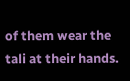of them wear the tali at their hands.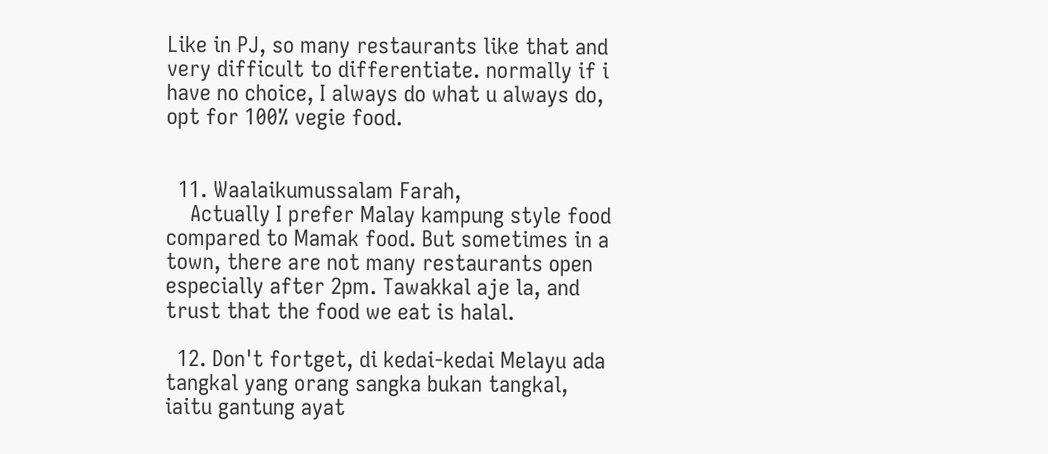Like in PJ, so many restaurants like that and very difficult to differentiate. normally if i have no choice, I always do what u always do, opt for 100% vegie food.


  11. Waalaikumussalam Farah,
    Actually I prefer Malay kampung style food compared to Mamak food. But sometimes in a town, there are not many restaurants open especially after 2pm. Tawakkal aje la, and trust that the food we eat is halal.

  12. Don't fortget, di kedai-kedai Melayu ada tangkal yang orang sangka bukan tangkal, iaitu gantung ayat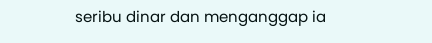seribu dinar dan menganggap ia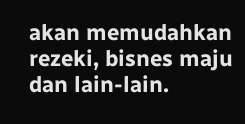akan memudahkan rezeki, bisnes maju dan lain-lain.